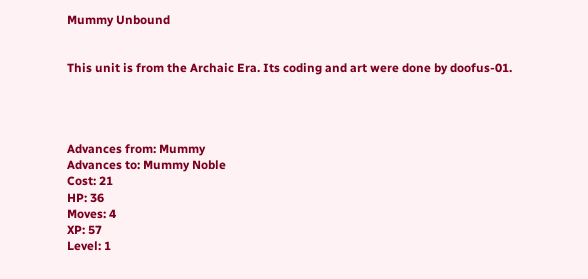Mummy Unbound


This unit is from the Archaic Era. Its coding and art were done by doofus-01.




Advances from: Mummy
Advances to: Mummy Noble
Cost: 21
HP: 36
Moves: 4
XP: 57
Level: 1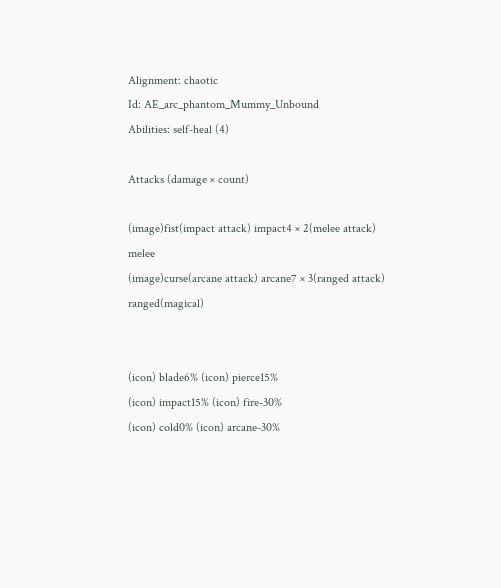Alignment: chaotic
Id: AE_arc_phantom_Mummy_Unbound
Abilities: self-heal (4)

Attacks (damage × count)

(image)fist(impact attack) impact4 × 2(melee attack) melee
(image)curse(arcane attack) arcane7 × 3(ranged attack) ranged(magical)


(icon) blade6% (icon) pierce15%
(icon) impact15% (icon) fire-30%
(icon) cold0% (icon) arcane-30%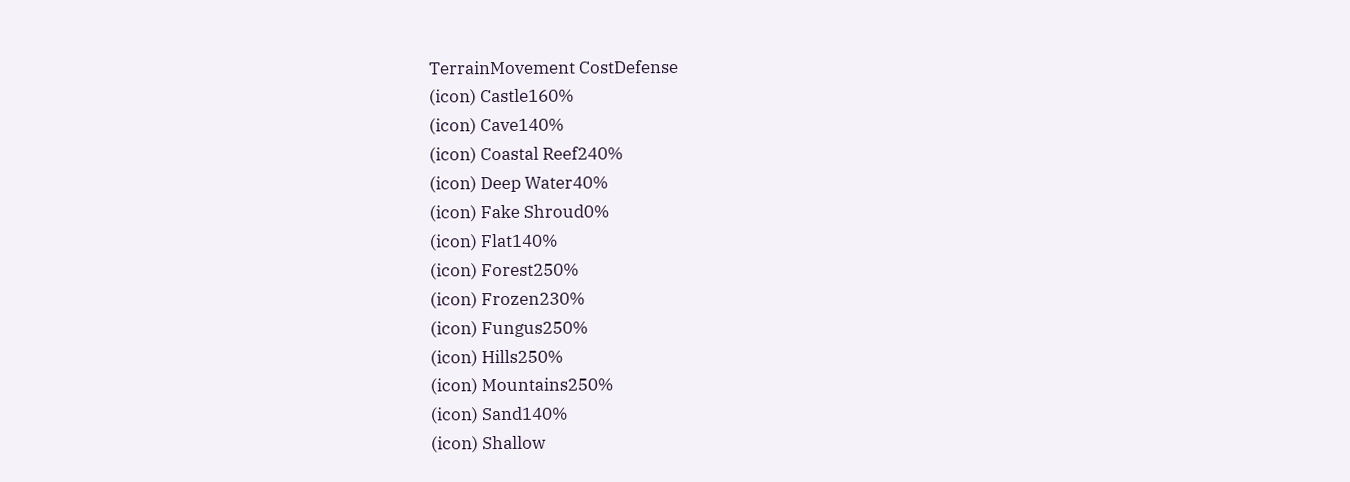TerrainMovement CostDefense
(icon) Castle160%
(icon) Cave140%
(icon) Coastal Reef240%
(icon) Deep Water40%
(icon) Fake Shroud0%
(icon) Flat140%
(icon) Forest250%
(icon) Frozen230%
(icon) Fungus250%
(icon) Hills250%
(icon) Mountains250%
(icon) Sand140%
(icon) Shallow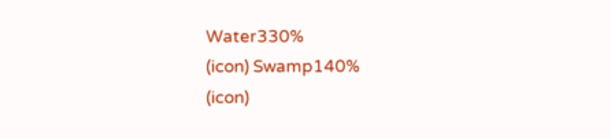Water330%
(icon) Swamp140%
(icon)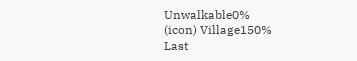Unwalkable0%
(icon) Village150%
Last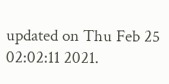updated on Thu Feb 25 02:02:11 2021.